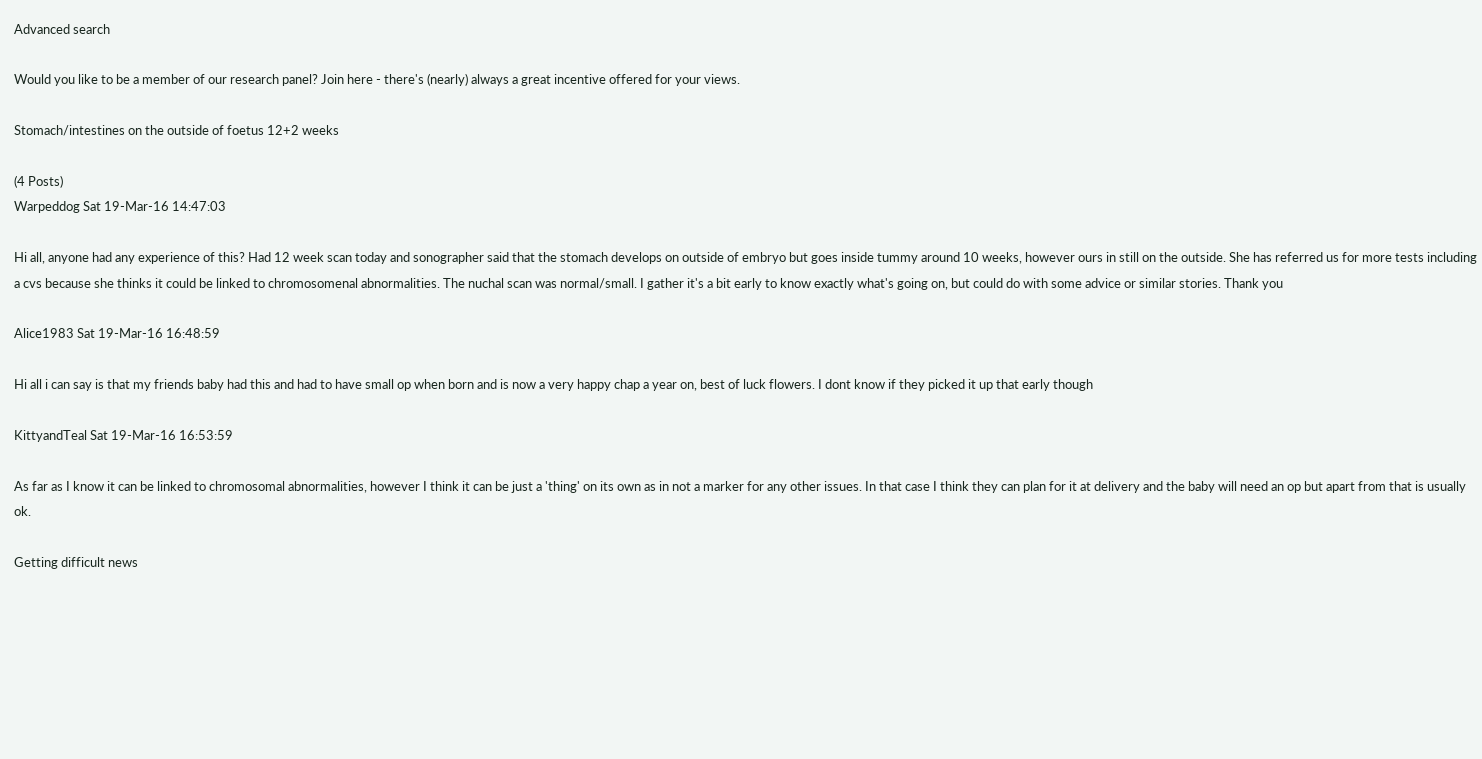Advanced search

Would you like to be a member of our research panel? Join here - there's (nearly) always a great incentive offered for your views.

Stomach/intestines on the outside of foetus 12+2 weeks

(4 Posts)
Warpeddog Sat 19-Mar-16 14:47:03

Hi all, anyone had any experience of this? Had 12 week scan today and sonographer said that the stomach develops on outside of embryo but goes inside tummy around 10 weeks, however ours in still on the outside. She has referred us for more tests including a cvs because she thinks it could be linked to chromosomenal abnormalities. The nuchal scan was normal/small. I gather it's a bit early to know exactly what's going on, but could do with some advice or similar stories. Thank you

Alice1983 Sat 19-Mar-16 16:48:59

Hi all i can say is that my friends baby had this and had to have small op when born and is now a very happy chap a year on, best of luck flowers. I dont know if they picked it up that early though

KittyandTeal Sat 19-Mar-16 16:53:59

As far as I know it can be linked to chromosomal abnormalities, however I think it can be just a 'thing' on its own as in not a marker for any other issues. In that case I think they can plan for it at delivery and the baby will need an op but apart from that is usually ok.

Getting difficult news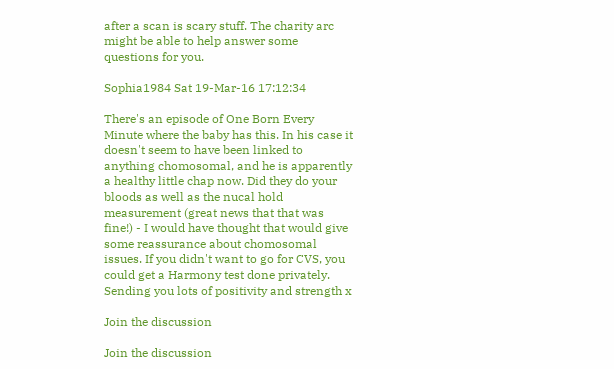after a scan is scary stuff. The charity arc might be able to help answer some questions for you.

Sophia1984 Sat 19-Mar-16 17:12:34

There's an episode of One Born Every Minute where the baby has this. In his case it doesn't seem to have been linked to anything chomosomal, and he is apparently a healthy little chap now. Did they do your bloods as well as the nucal hold measurement (great news that that was fine!) - I would have thought that would give some reassurance about chomosomal issues. If you didn't want to go for CVS, you could get a Harmony test done privately. Sending you lots of positivity and strength x

Join the discussion

Join the discussion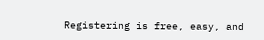Registering is free, easy, and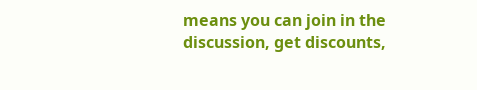means you can join in the discussion, get discounts,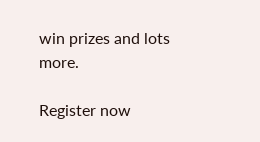win prizes and lots more.

Register now